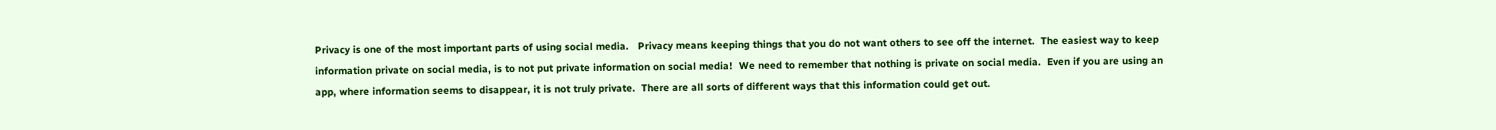Privacy is one of the most important parts of using social media.   Privacy means keeping things that you do not want others to see off the internet.  The easiest way to keep information private on social media, is to not put private information on social media!  We need to remember that nothing is private on social media.  Even if you are using an app, where information seems to disappear, it is not truly private.  There are all sorts of different ways that this information could get out.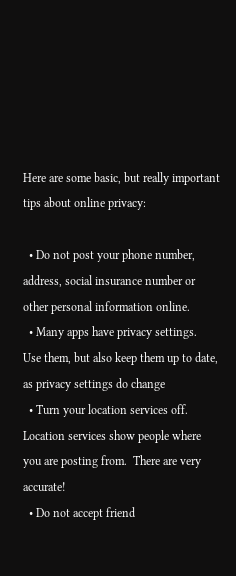Here are some basic, but really important tips about online privacy:

  • Do not post your phone number, address, social insurance number or other personal information online.
  • Many apps have privacy settings.  Use them, but also keep them up to date, as privacy settings do change
  • Turn your location services off.  Location services show people where you are posting from.  There are very accurate!
  • Do not accept friend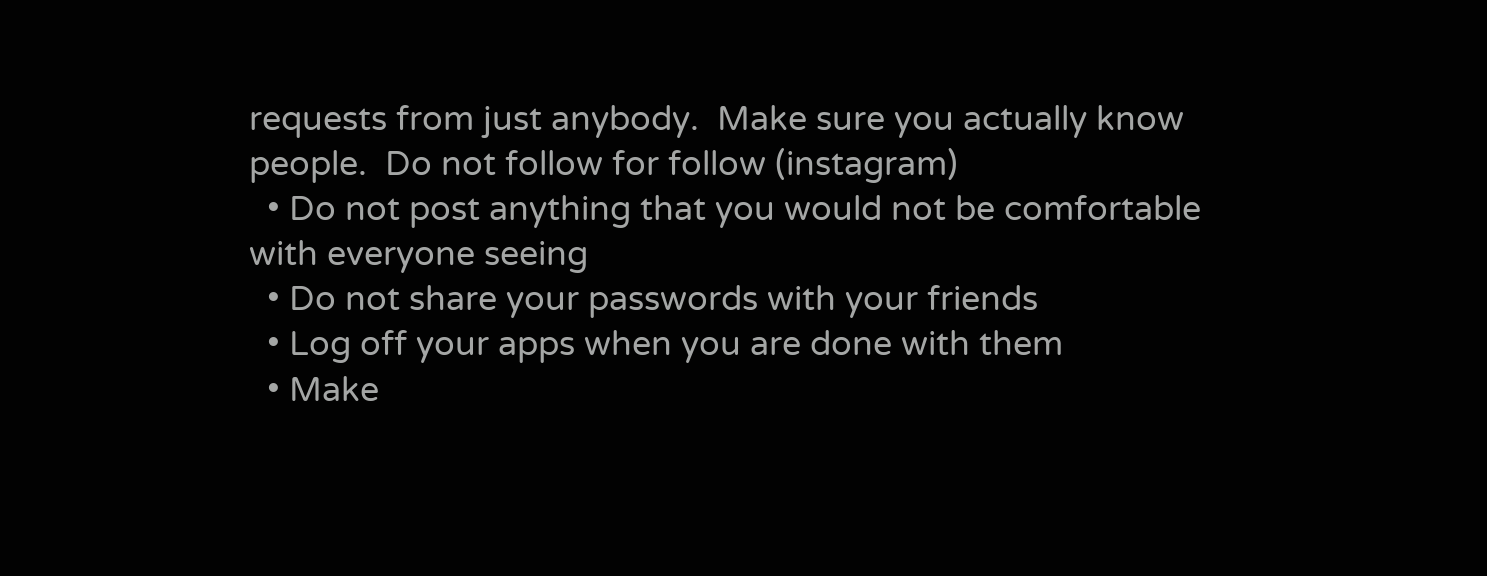requests from just anybody.  Make sure you actually know people.  Do not follow for follow (instagram)
  • Do not post anything that you would not be comfortable with everyone seeing
  • Do not share your passwords with your friends
  • Log off your apps when you are done with them
  • Make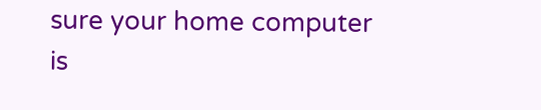sure your home computer is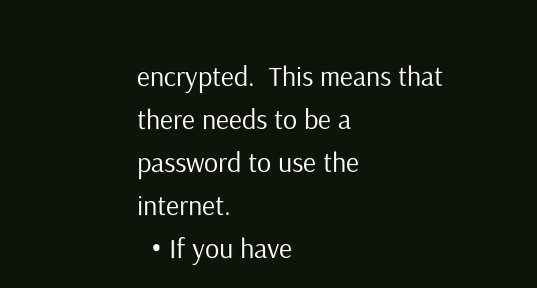encrypted.  This means that there needs to be a password to use the internet.
  • If you have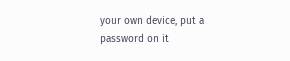your own device, put a password on it